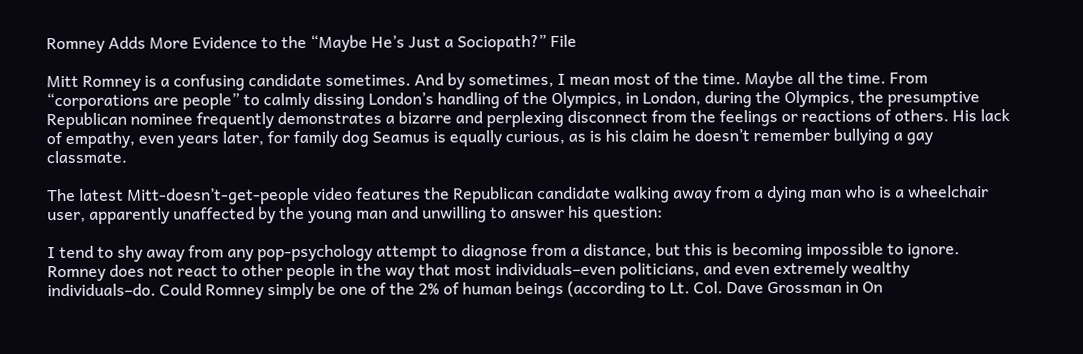Romney Adds More Evidence to the “Maybe He’s Just a Sociopath?” File

Mitt Romney is a confusing candidate sometimes. And by sometimes, I mean most of the time. Maybe all the time. From “corporations are people” to calmly dissing London’s handling of the Olympics, in London, during the Olympics, the presumptive Republican nominee frequently demonstrates a bizarre and perplexing disconnect from the feelings or reactions of others. His lack of empathy, even years later, for family dog Seamus is equally curious, as is his claim he doesn’t remember bullying a gay classmate.

The latest Mitt-doesn’t-get-people video features the Republican candidate walking away from a dying man who is a wheelchair user, apparently unaffected by the young man and unwilling to answer his question:

I tend to shy away from any pop-psychology attempt to diagnose from a distance, but this is becoming impossible to ignore. Romney does not react to other people in the way that most individuals–even politicians, and even extremely wealthy individuals–do. Could Romney simply be one of the 2% of human beings (according to Lt. Col. Dave Grossman in On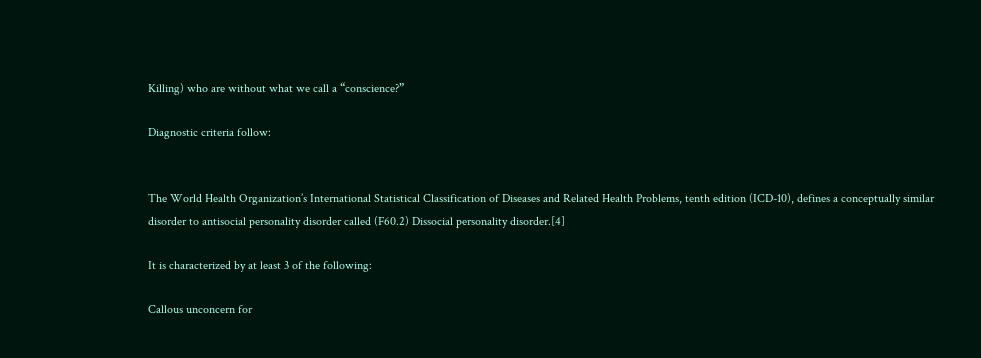Killing) who are without what we call a “conscience?”

Diagnostic criteria follow:


The World Health Organization’s International Statistical Classification of Diseases and Related Health Problems, tenth edition (ICD-10), defines a conceptually similar disorder to antisocial personality disorder called (F60.2) Dissocial personality disorder.[4]

It is characterized by at least 3 of the following:

Callous unconcern for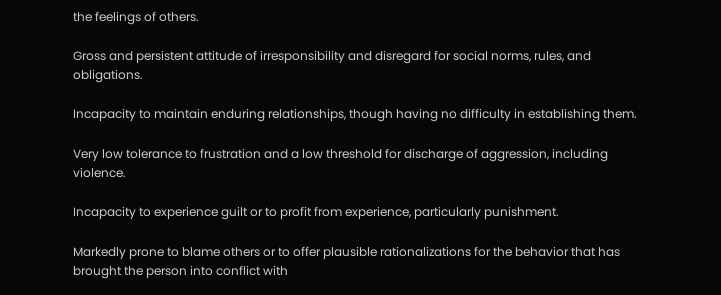the feelings of others.

Gross and persistent attitude of irresponsibility and disregard for social norms, rules, and obligations.

Incapacity to maintain enduring relationships, though having no difficulty in establishing them.

Very low tolerance to frustration and a low threshold for discharge of aggression, including violence.

Incapacity to experience guilt or to profit from experience, particularly punishment.

Markedly prone to blame others or to offer plausible rationalizations for the behavior that has brought the person into conflict with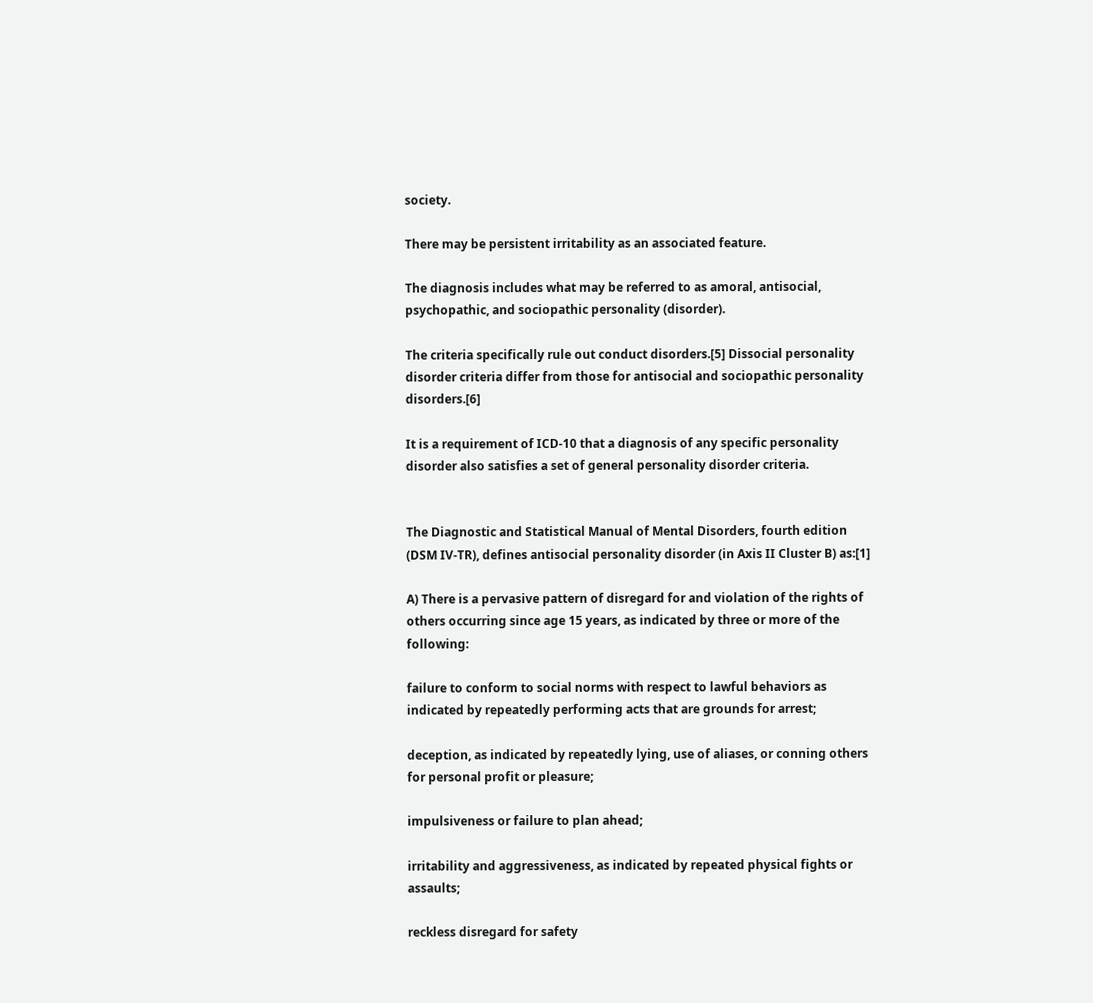society.

There may be persistent irritability as an associated feature.

The diagnosis includes what may be referred to as amoral, antisocial, psychopathic, and sociopathic personality (disorder).

The criteria specifically rule out conduct disorders.[5] Dissocial personality disorder criteria differ from those for antisocial and sociopathic personality disorders.[6]

It is a requirement of ICD-10 that a diagnosis of any specific personality disorder also satisfies a set of general personality disorder criteria.


The Diagnostic and Statistical Manual of Mental Disorders, fourth edition (DSM IV-TR), defines antisocial personality disorder (in Axis II Cluster B) as:[1]

A) There is a pervasive pattern of disregard for and violation of the rights of others occurring since age 15 years, as indicated by three or more of the following:

failure to conform to social norms with respect to lawful behaviors as indicated by repeatedly performing acts that are grounds for arrest;

deception, as indicated by repeatedly lying, use of aliases, or conning others for personal profit or pleasure;

impulsiveness or failure to plan ahead;

irritability and aggressiveness, as indicated by repeated physical fights or assaults;

reckless disregard for safety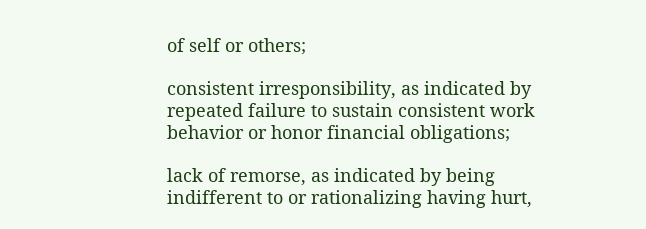of self or others;

consistent irresponsibility, as indicated by repeated failure to sustain consistent work behavior or honor financial obligations;

lack of remorse, as indicated by being indifferent to or rationalizing having hurt,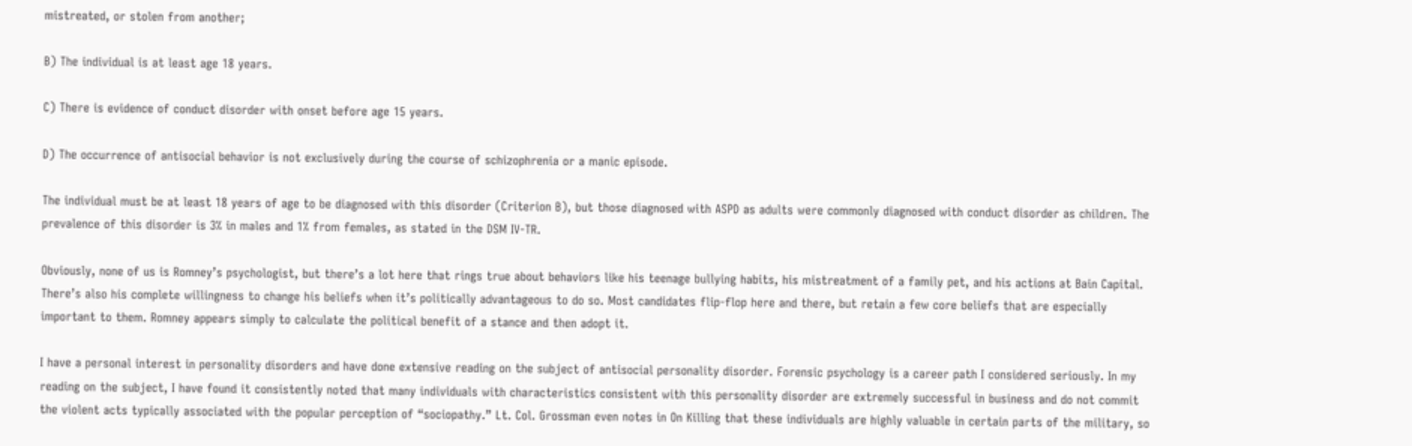mistreated, or stolen from another;

B) The individual is at least age 18 years.

C) There is evidence of conduct disorder with onset before age 15 years.

D) The occurrence of antisocial behavior is not exclusively during the course of schizophrenia or a manic episode.

The individual must be at least 18 years of age to be diagnosed with this disorder (Criterion B), but those diagnosed with ASPD as adults were commonly diagnosed with conduct disorder as children. The prevalence of this disorder is 3% in males and 1% from females, as stated in the DSM IV-TR.

Obviously, none of us is Romney’s psychologist, but there’s a lot here that rings true about behaviors like his teenage bullying habits, his mistreatment of a family pet, and his actions at Bain Capital. There’s also his complete willingness to change his beliefs when it’s politically advantageous to do so. Most candidates flip-flop here and there, but retain a few core beliefs that are especially important to them. Romney appears simply to calculate the political benefit of a stance and then adopt it.

I have a personal interest in personality disorders and have done extensive reading on the subject of antisocial personality disorder. Forensic psychology is a career path I considered seriously. In my reading on the subject, I have found it consistently noted that many individuals with characteristics consistent with this personality disorder are extremely successful in business and do not commit the violent acts typically associated with the popular perception of “sociopathy.” Lt. Col. Grossman even notes in On Killing that these individuals are highly valuable in certain parts of the military, so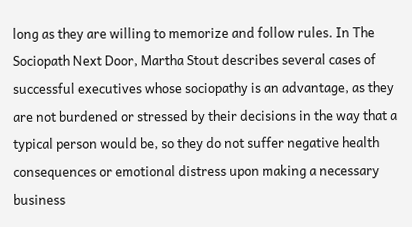long as they are willing to memorize and follow rules. In The Sociopath Next Door, Martha Stout describes several cases of successful executives whose sociopathy is an advantage, as they are not burdened or stressed by their decisions in the way that a typical person would be, so they do not suffer negative health consequences or emotional distress upon making a necessary business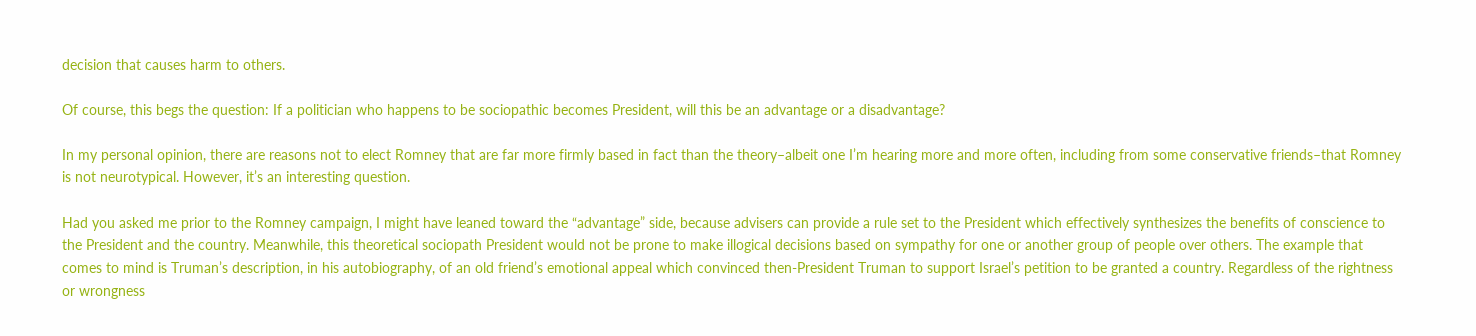decision that causes harm to others.

Of course, this begs the question: If a politician who happens to be sociopathic becomes President, will this be an advantage or a disadvantage?

In my personal opinion, there are reasons not to elect Romney that are far more firmly based in fact than the theory–albeit one I’m hearing more and more often, including from some conservative friends–that Romney is not neurotypical. However, it’s an interesting question.

Had you asked me prior to the Romney campaign, I might have leaned toward the “advantage” side, because advisers can provide a rule set to the President which effectively synthesizes the benefits of conscience to the President and the country. Meanwhile, this theoretical sociopath President would not be prone to make illogical decisions based on sympathy for one or another group of people over others. The example that comes to mind is Truman’s description, in his autobiography, of an old friend’s emotional appeal which convinced then-President Truman to support Israel’s petition to be granted a country. Regardless of the rightness or wrongness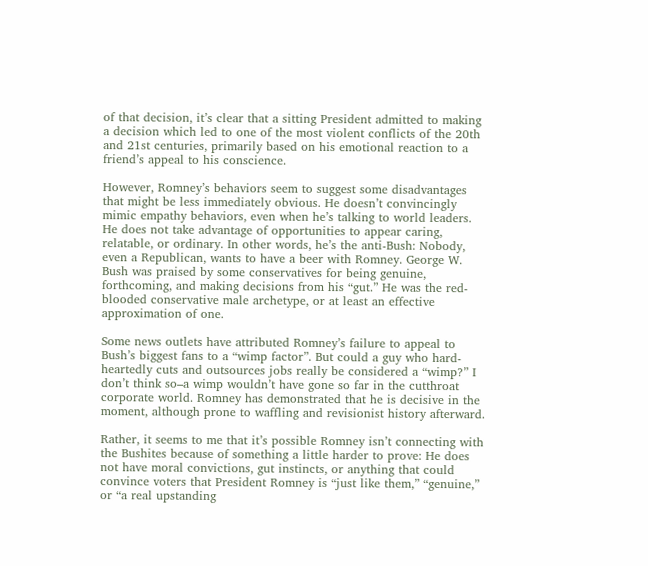of that decision, it’s clear that a sitting President admitted to making a decision which led to one of the most violent conflicts of the 20th and 21st centuries, primarily based on his emotional reaction to a friend’s appeal to his conscience.

However, Romney’s behaviors seem to suggest some disadvantages that might be less immediately obvious. He doesn’t convincingly mimic empathy behaviors, even when he’s talking to world leaders. He does not take advantage of opportunities to appear caring, relatable, or ordinary. In other words, he’s the anti-Bush: Nobody, even a Republican, wants to have a beer with Romney. George W. Bush was praised by some conservatives for being genuine, forthcoming, and making decisions from his “gut.” He was the red-blooded conservative male archetype, or at least an effective approximation of one.

Some news outlets have attributed Romney’s failure to appeal to Bush’s biggest fans to a “wimp factor”. But could a guy who hard-heartedly cuts and outsources jobs really be considered a “wimp?” I don’t think so–a wimp wouldn’t have gone so far in the cutthroat corporate world. Romney has demonstrated that he is decisive in the moment, although prone to waffling and revisionist history afterward.

Rather, it seems to me that it’s possible Romney isn’t connecting with the Bushites because of something a little harder to prove: He does not have moral convictions, gut instincts, or anything that could convince voters that President Romney is “just like them,” “genuine,” or “a real upstanding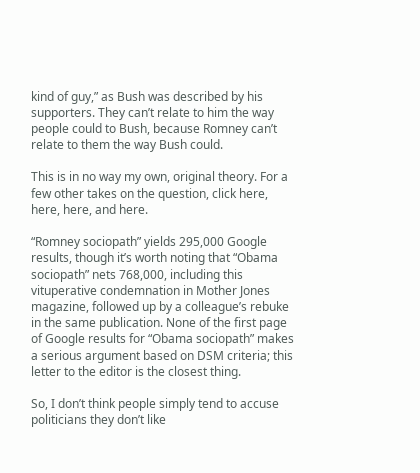kind of guy,” as Bush was described by his supporters. They can’t relate to him the way people could to Bush, because Romney can’t relate to them the way Bush could.

This is in no way my own, original theory. For a few other takes on the question, click here, here, here, and here.

“Romney sociopath” yields 295,000 Google results, though it’s worth noting that “Obama sociopath” nets 768,000, including this vituperative condemnation in Mother Jones magazine, followed up by a colleague’s rebuke in the same publication. None of the first page of Google results for “Obama sociopath” makes a serious argument based on DSM criteria; this letter to the editor is the closest thing.

So, I don’t think people simply tend to accuse politicians they don’t like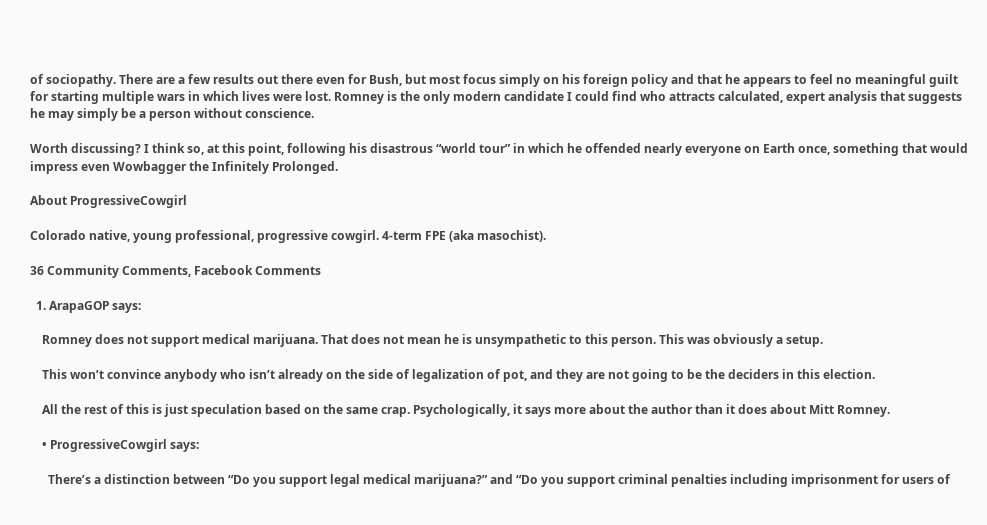of sociopathy. There are a few results out there even for Bush, but most focus simply on his foreign policy and that he appears to feel no meaningful guilt for starting multiple wars in which lives were lost. Romney is the only modern candidate I could find who attracts calculated, expert analysis that suggests he may simply be a person without conscience.

Worth discussing? I think so, at this point, following his disastrous “world tour” in which he offended nearly everyone on Earth once, something that would impress even Wowbagger the Infinitely Prolonged.

About ProgressiveCowgirl

Colorado native, young professional, progressive cowgirl. 4-term FPE (aka masochist).

36 Community Comments, Facebook Comments

  1. ArapaGOP says:

    Romney does not support medical marijuana. That does not mean he is unsympathetic to this person. This was obviously a setup.

    This won’t convince anybody who isn’t already on the side of legalization of pot, and they are not going to be the deciders in this election.

    All the rest of this is just speculation based on the same crap. Psychologically, it says more about the author than it does about Mitt Romney.

    • ProgressiveCowgirl says:

      There’s a distinction between “Do you support legal medical marijuana?” and “Do you support criminal penalties including imprisonment for users of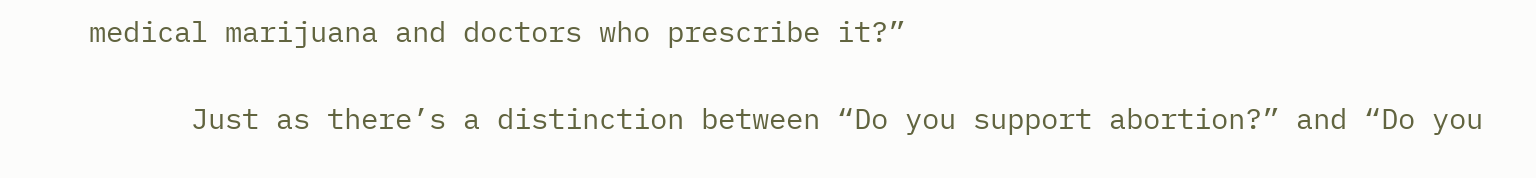medical marijuana and doctors who prescribe it?”

      Just as there’s a distinction between “Do you support abortion?” and “Do you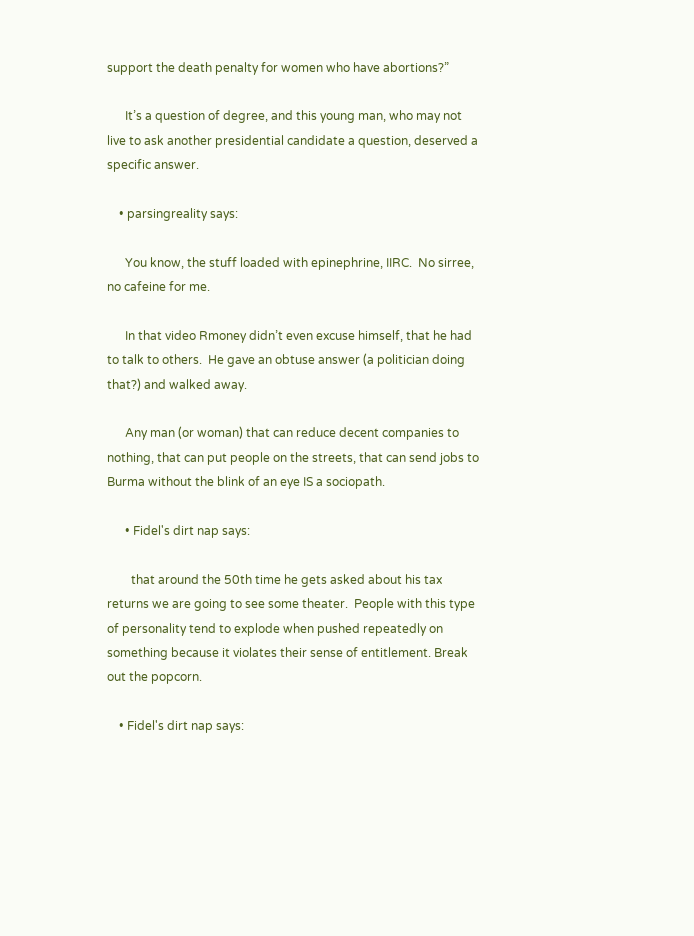support the death penalty for women who have abortions?”

      It’s a question of degree, and this young man, who may not live to ask another presidential candidate a question, deserved a specific answer.

    • parsingreality says:

      You know, the stuff loaded with epinephrine, IIRC.  No sirree, no cafeine for me.

      In that video Rmoney didn’t even excuse himself, that he had to talk to others.  He gave an obtuse answer (a politician doing that?) and walked away.

      Any man (or woman) that can reduce decent companies to nothing, that can put people on the streets, that can send jobs to Burma without the blink of an eye IS a sociopath.

      • Fidel's dirt nap says:

        that around the 50th time he gets asked about his tax returns we are going to see some theater.  People with this type of personality tend to explode when pushed repeatedly on something because it violates their sense of entitlement. Break out the popcorn.

    • Fidel's dirt nap says: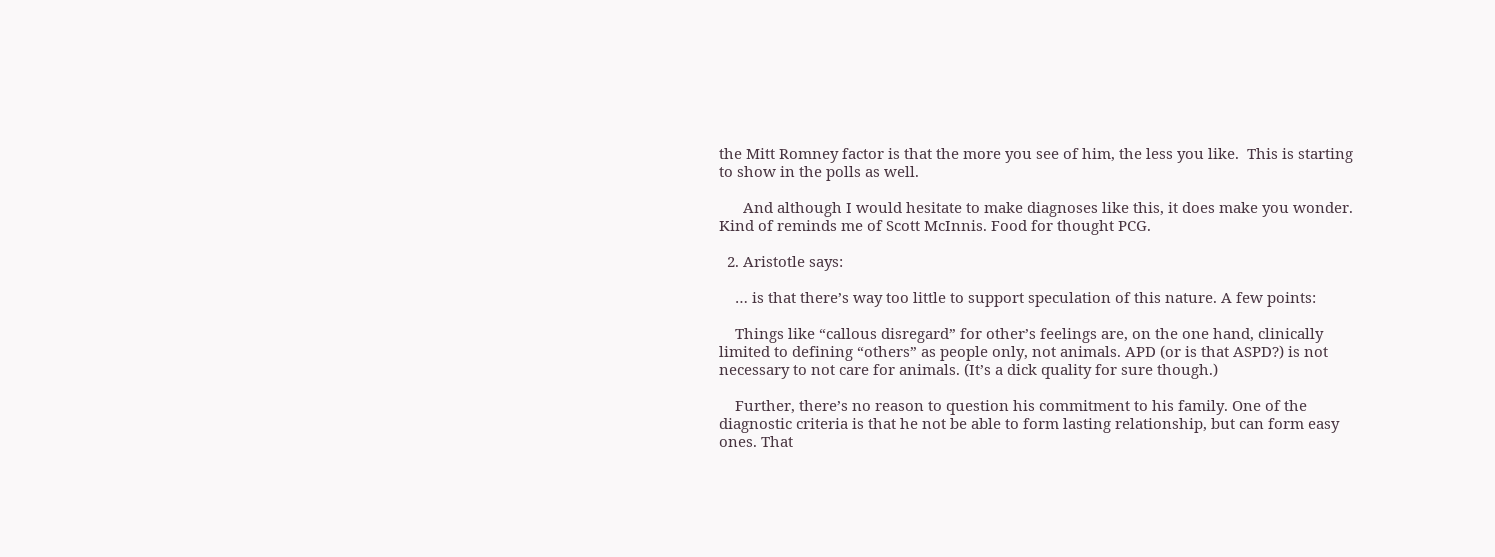the Mitt Romney factor is that the more you see of him, the less you like.  This is starting to show in the polls as well.

      And although I would hesitate to make diagnoses like this, it does make you wonder.  Kind of reminds me of Scott McInnis. Food for thought PCG.

  2. Aristotle says:

    … is that there’s way too little to support speculation of this nature. A few points:

    Things like “callous disregard” for other’s feelings are, on the one hand, clinically limited to defining “others” as people only, not animals. APD (or is that ASPD?) is not necessary to not care for animals. (It’s a dick quality for sure though.)

    Further, there’s no reason to question his commitment to his family. One of the diagnostic criteria is that he not be able to form lasting relationship, but can form easy ones. That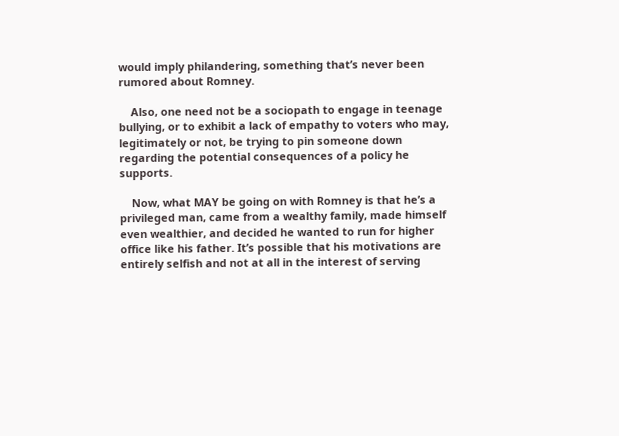would imply philandering, something that’s never been rumored about Romney.

    Also, one need not be a sociopath to engage in teenage bullying, or to exhibit a lack of empathy to voters who may, legitimately or not, be trying to pin someone down regarding the potential consequences of a policy he supports.

    Now, what MAY be going on with Romney is that he’s a privileged man, came from a wealthy family, made himself even wealthier, and decided he wanted to run for higher office like his father. It’s possible that his motivations are entirely selfish and not at all in the interest of serving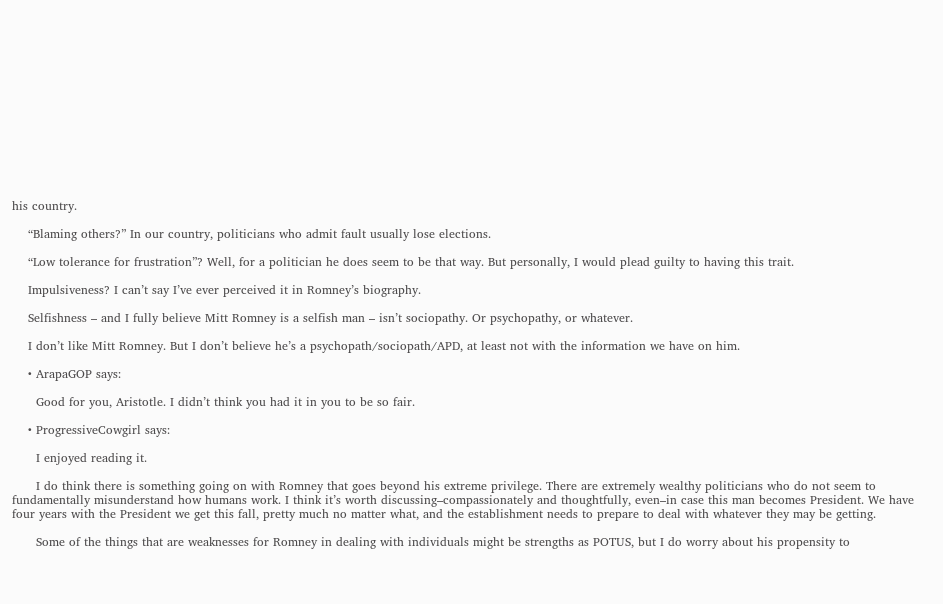his country.

    “Blaming others?” In our country, politicians who admit fault usually lose elections.

    “Low tolerance for frustration”? Well, for a politician he does seem to be that way. But personally, I would plead guilty to having this trait.

    Impulsiveness? I can’t say I’ve ever perceived it in Romney’s biography.

    Selfishness – and I fully believe Mitt Romney is a selfish man – isn’t sociopathy. Or psychopathy, or whatever.

    I don’t like Mitt Romney. But I don’t believe he’s a psychopath/sociopath/APD, at least not with the information we have on him.

    • ArapaGOP says:

      Good for you, Aristotle. I didn’t think you had it in you to be so fair.

    • ProgressiveCowgirl says:

      I enjoyed reading it.

      I do think there is something going on with Romney that goes beyond his extreme privilege. There are extremely wealthy politicians who do not seem to fundamentally misunderstand how humans work. I think it’s worth discussing–compassionately and thoughtfully, even–in case this man becomes President. We have four years with the President we get this fall, pretty much no matter what, and the establishment needs to prepare to deal with whatever they may be getting.

      Some of the things that are weaknesses for Romney in dealing with individuals might be strengths as POTUS, but I do worry about his propensity to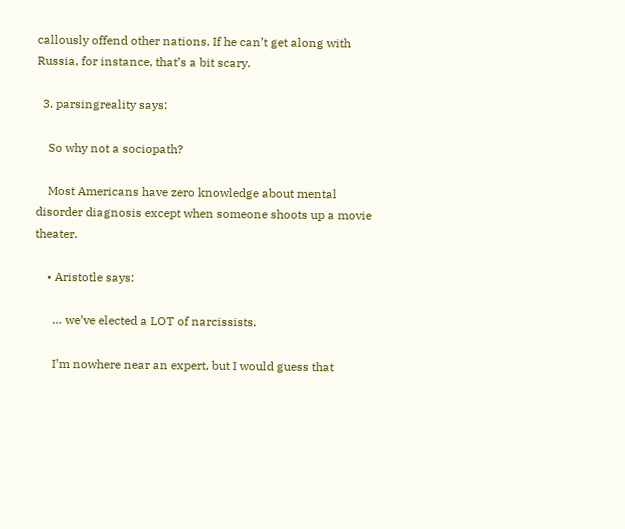callously offend other nations. If he can’t get along with Russia, for instance, that’s a bit scary.

  3. parsingreality says:

    So why not a sociopath?

    Most Americans have zero knowledge about mental disorder diagnosis except when someone shoots up a movie theater.

    • Aristotle says:

      … we’ve elected a LOT of narcissists.

      I’m nowhere near an expert, but I would guess that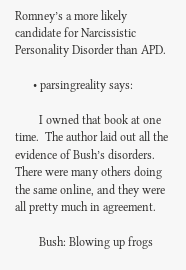Romney’s a more likely candidate for Narcissistic Personality Disorder than APD.

      • parsingreality says:

        I owned that book at one time.  The author laid out all the evidence of Bush’s disorders.  There were many others doing the same online, and they were all pretty much in agreement.

        Bush: Blowing up frogs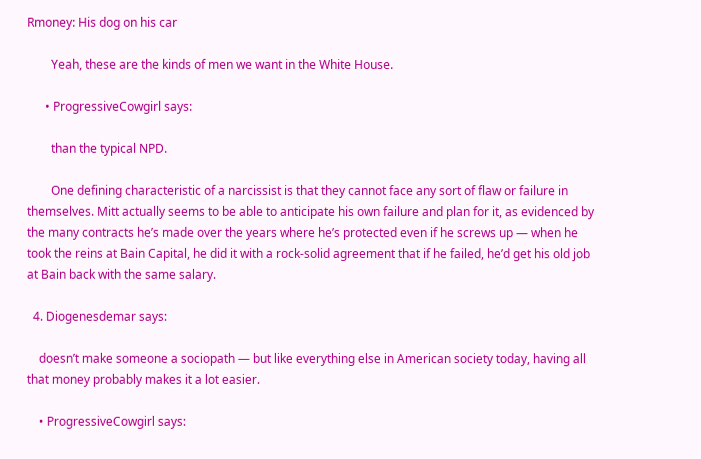Rmoney: His dog on his car

        Yeah, these are the kinds of men we want in the White House.

      • ProgressiveCowgirl says:

        than the typical NPD.

        One defining characteristic of a narcissist is that they cannot face any sort of flaw or failure in themselves. Mitt actually seems to be able to anticipate his own failure and plan for it, as evidenced by the many contracts he’s made over the years where he’s protected even if he screws up — when he took the reins at Bain Capital, he did it with a rock-solid agreement that if he failed, he’d get his old job at Bain back with the same salary.

  4. Diogenesdemar says:

    doesn’t make someone a sociopath — but like everything else in American society today, having all that money probably makes it a lot easier.

    • ProgressiveCowgirl says: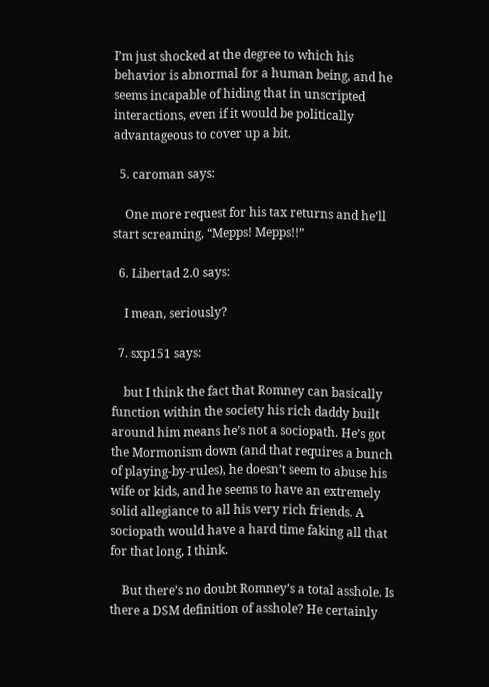I’m just shocked at the degree to which his behavior is abnormal for a human being, and he seems incapable of hiding that in unscripted interactions, even if it would be politically advantageous to cover up a bit.

  5. caroman says:

    One more request for his tax returns and he’ll start screaming, “Mepps! Mepps!!”

  6. Libertad 2.0 says:

    I mean, seriously?

  7. sxp151 says:

    but I think the fact that Romney can basically function within the society his rich daddy built around him means he’s not a sociopath. He’s got the Mormonism down (and that requires a bunch of playing-by-rules), he doesn’t seem to abuse his wife or kids, and he seems to have an extremely solid allegiance to all his very rich friends. A sociopath would have a hard time faking all that for that long, I think.

    But there’s no doubt Romney’s a total asshole. Is there a DSM definition of asshole? He certainly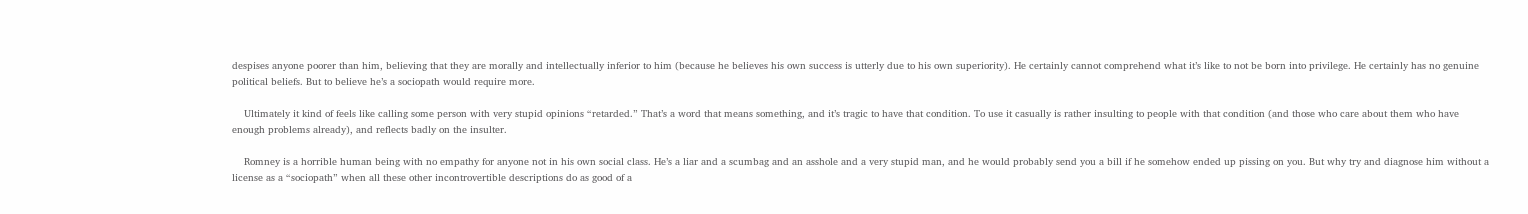despises anyone poorer than him, believing that they are morally and intellectually inferior to him (because he believes his own success is utterly due to his own superiority). He certainly cannot comprehend what it’s like to not be born into privilege. He certainly has no genuine political beliefs. But to believe he’s a sociopath would require more.

    Ultimately it kind of feels like calling some person with very stupid opinions “retarded.” That’s a word that means something, and it’s tragic to have that condition. To use it casually is rather insulting to people with that condition (and those who care about them who have enough problems already), and reflects badly on the insulter.

    Romney is a horrible human being with no empathy for anyone not in his own social class. He’s a liar and a scumbag and an asshole and a very stupid man, and he would probably send you a bill if he somehow ended up pissing on you. But why try and diagnose him without a license as a “sociopath” when all these other incontrovertible descriptions do as good of a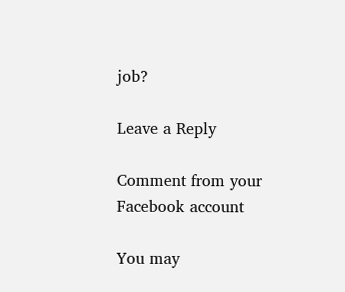job?

Leave a Reply

Comment from your Facebook account

You may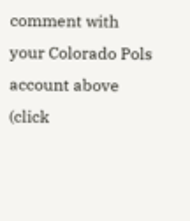comment with your Colorado Pols account above (click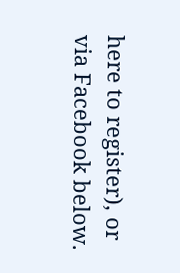here to register), or via Facebook below.